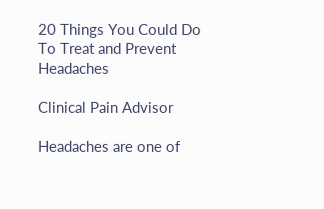20 Things You Could Do To Treat and Prevent Headaches

Clinical Pain Advisor

Headaches are one of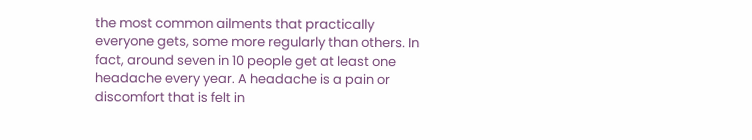the most common ailments that practically everyone gets, some more regularly than others. In fact, around seven in 10 people get at least one headache every year. A headache is a pain or discomfort that is felt in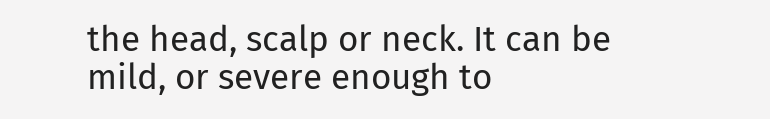the head, scalp or neck. It can be mild, or severe enough to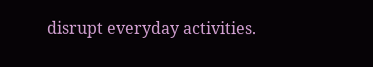disrupt everyday activities.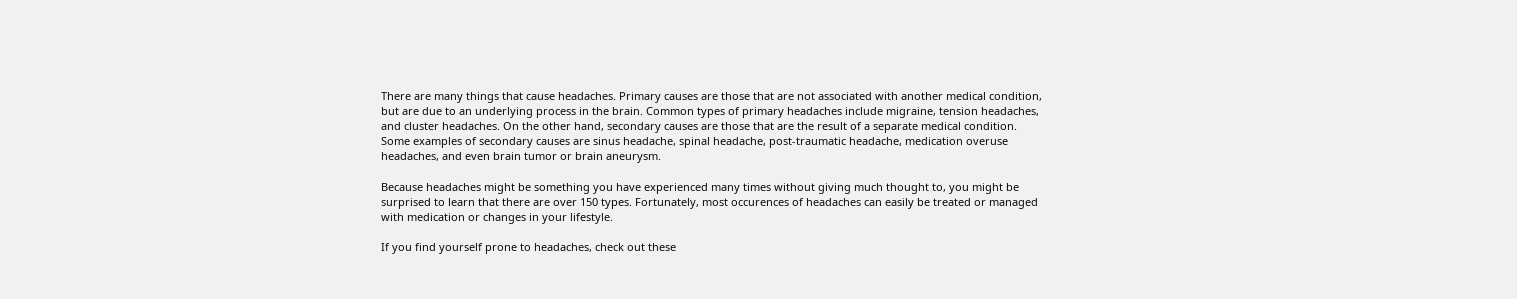There are many things that cause headaches. Primary causes are those that are not associated with another medical condition, but are due to an underlying process in the brain. Common types of primary headaches include migraine, tension headaches, and cluster headaches. On the other hand, secondary causes are those that are the result of a separate medical condition. Some examples of secondary causes are sinus headache, spinal headache, post-traumatic headache, medication overuse headaches, and even brain tumor or brain aneurysm.

Because headaches might be something you have experienced many times without giving much thought to, you might be surprised to learn that there are over 150 types. Fortunately, most occurences of headaches can easily be treated or managed with medication or changes in your lifestyle.

If you find yourself prone to headaches, check out these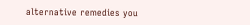alternative remedies you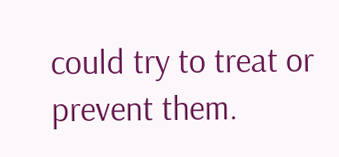could try to treat or prevent them.